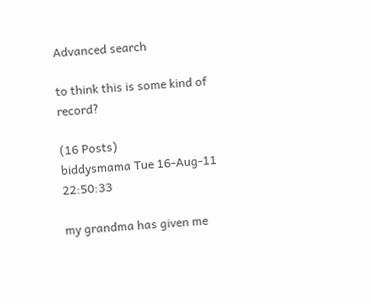Advanced search

to think this is some kind of record?

(16 Posts)
biddysmama Tue 16-Aug-11 22:50:33

my grandma has given me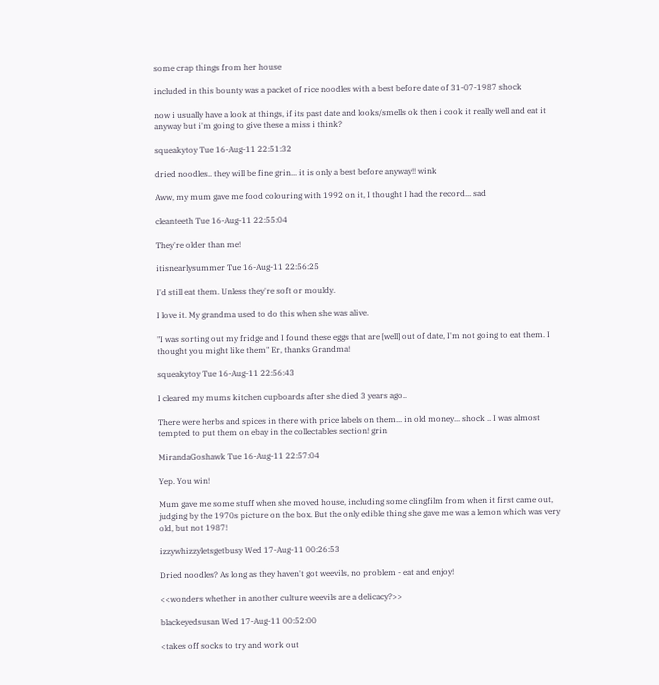some crap things from her house

included in this bounty was a packet of rice noodles with a best before date of 31-07-1987 shock

now i usually have a look at things, if its past date and looks/smells ok then i cook it really well and eat it anyway but i'm going to give these a miss i think?

squeakytoy Tue 16-Aug-11 22:51:32

dried noodles.. they will be fine grin... it is only a best before anyway!! wink

Aww, my mum gave me food colouring with 1992 on it, I thought I had the record... sad

cleanteeth Tue 16-Aug-11 22:55:04

They're older than me!

itisnearlysummer Tue 16-Aug-11 22:56:25

I'd still eat them. Unless they're soft or mouldy.

I love it. My grandma used to do this when she was alive.

"I was sorting out my fridge and I found these eggs that are [well] out of date, I'm not going to eat them. I thought you might like them" Er, thanks Grandma!

squeakytoy Tue 16-Aug-11 22:56:43

I cleared my mums kitchen cupboards after she died 3 years ago..

There were herbs and spices in there with price labels on them... in old money... shock .. I was almost tempted to put them on ebay in the collectables section! grin

MirandaGoshawk Tue 16-Aug-11 22:57:04

Yep. You win!

Mum gave me some stuff when she moved house, including some clingfilm from when it first came out, judging by the 1970s picture on the box. But the only edible thing she gave me was a lemon which was very old, but not 1987!

izzywhizzyletsgetbusy Wed 17-Aug-11 00:26:53

Dried noodles? As long as they haven't got weevils, no problem - eat and enjoy!

<<wonders whether in another culture weevils are a delicacy?>>

blackeyedsusan Wed 17-Aug-11 00:52:00

<takes off socks to try and work out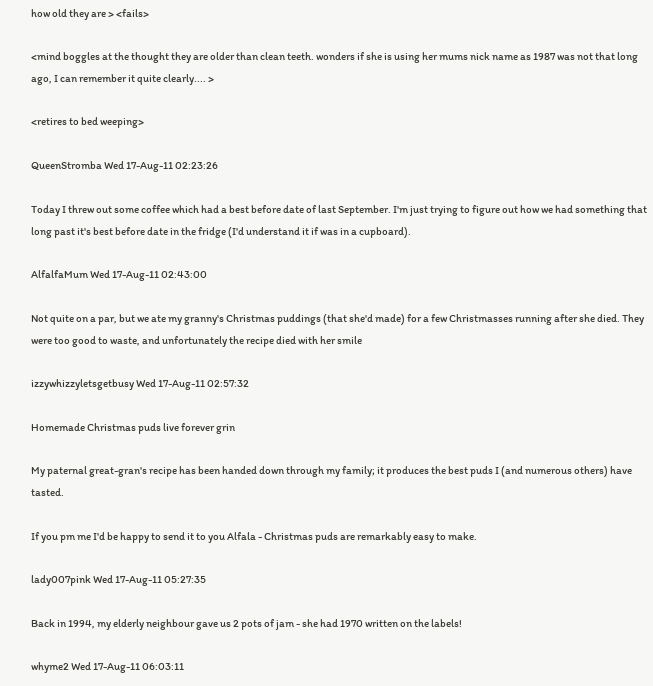how old they are > <fails>

<mind boggles at the thought they are older than clean teeth. wonders if she is using her mums nick name as 1987 was not that long ago, I can remember it quite clearly.... >

<retires to bed weeping>

QueenStromba Wed 17-Aug-11 02:23:26

Today I threw out some coffee which had a best before date of last September. I'm just trying to figure out how we had something that long past it's best before date in the fridge (I'd understand it if was in a cupboard).

AlfalfaMum Wed 17-Aug-11 02:43:00

Not quite on a par, but we ate my granny's Christmas puddings (that she'd made) for a few Christmasses running after she died. They were too good to waste, and unfortunately the recipe died with her smile

izzywhizzyletsgetbusy Wed 17-Aug-11 02:57:32

Homemade Christmas puds live forever grin

My paternal great-gran's recipe has been handed down through my family; it produces the best puds I (and numerous others) have tasted.

If you pm me I'd be happy to send it to you Alfala - Christmas puds are remarkably easy to make.

lady007pink Wed 17-Aug-11 05:27:35

Back in 1994, my elderly neighbour gave us 2 pots of jam - she had 1970 written on the labels!

whyme2 Wed 17-Aug-11 06:03:11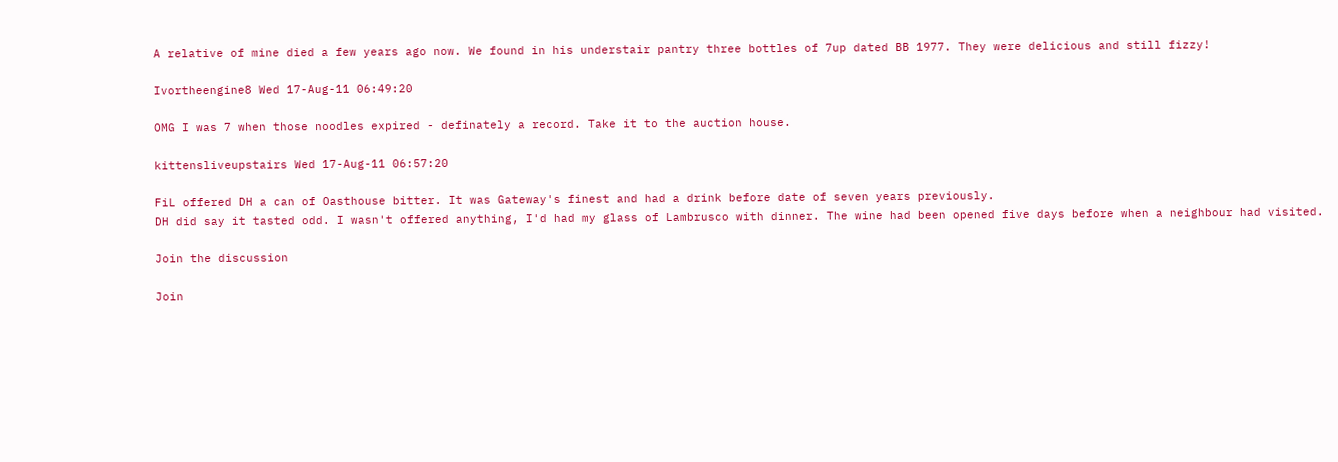A relative of mine died a few years ago now. We found in his understair pantry three bottles of 7up dated BB 1977. They were delicious and still fizzy!

Ivortheengine8 Wed 17-Aug-11 06:49:20

OMG I was 7 when those noodles expired - definately a record. Take it to the auction house.

kittensliveupstairs Wed 17-Aug-11 06:57:20

FiL offered DH a can of Oasthouse bitter. It was Gateway's finest and had a drink before date of seven years previously.
DH did say it tasted odd. I wasn't offered anything, I'd had my glass of Lambrusco with dinner. The wine had been opened five days before when a neighbour had visited.

Join the discussion

Join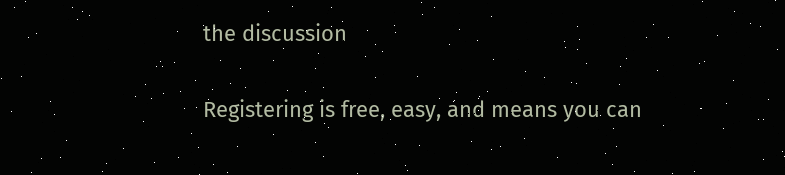the discussion

Registering is free, easy, and means you can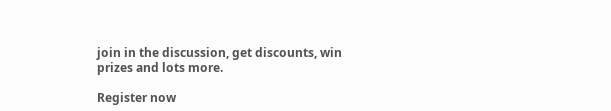join in the discussion, get discounts, win prizes and lots more.

Register now